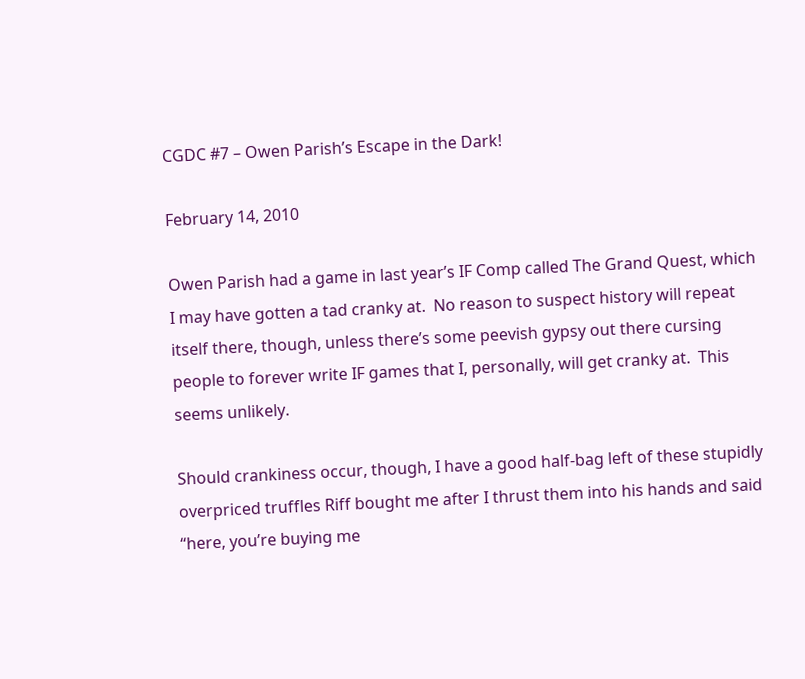CGDC #7 – Owen Parish’s Escape in the Dark!

February 14, 2010

Owen Parish had a game in last year’s IF Comp called The Grand Quest, which I may have gotten a tad cranky at.  No reason to suspect history will repeat itself there, though, unless there’s some peevish gypsy out there cursing people to forever write IF games that I, personally, will get cranky at.  This seems unlikely.

Should crankiness occur, though, I have a good half-bag left of these stupidly overpriced truffles Riff bought me after I thrust them into his hands and said “here, you’re buying me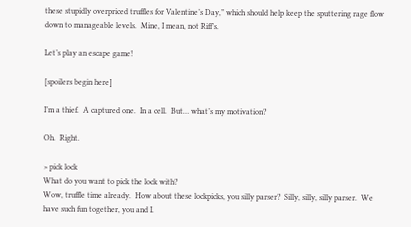these stupidly overpriced truffles for Valentine’s Day,” which should help keep the sputtering rage flow down to manageable levels.  Mine, I mean, not Riff’s.

Let’s play an escape game!

[spoilers begin here]

I’m a thief.  A captured one.  In a cell.  But… what’s my motivation?

Oh.  Right.

> pick lock
What do you want to pick the lock with?
Wow, truffle time already.  How about these lockpicks, you silly parser?  Silly, silly, silly parser.  We have such fun together, you and I.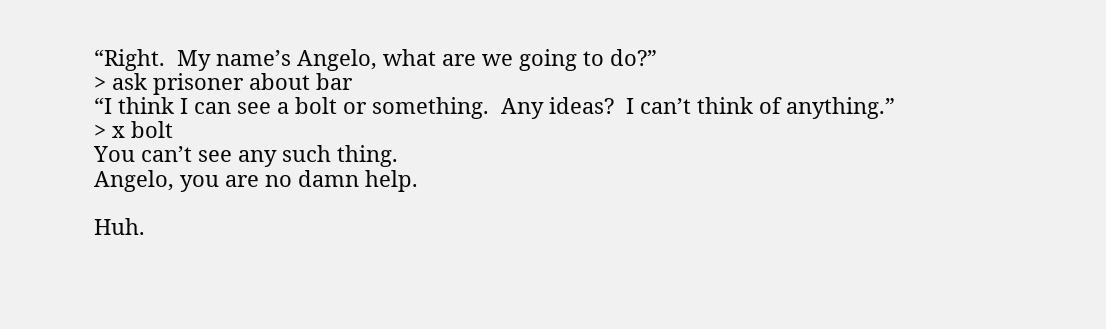“Right.  My name’s Angelo, what are we going to do?”
> ask prisoner about bar
“I think I can see a bolt or something.  Any ideas?  I can’t think of anything.”
> x bolt
You can’t see any such thing.
Angelo, you are no damn help.

Huh.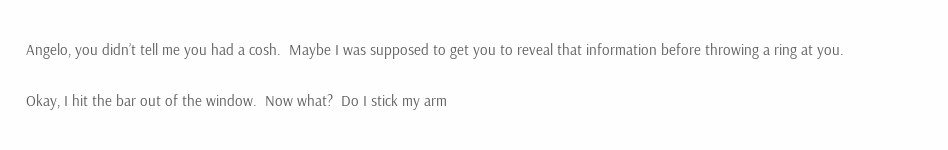Angelo, you didn’t tell me you had a cosh.  Maybe I was supposed to get you to reveal that information before throwing a ring at you.

Okay, I hit the bar out of the window.  Now what?  Do I stick my arm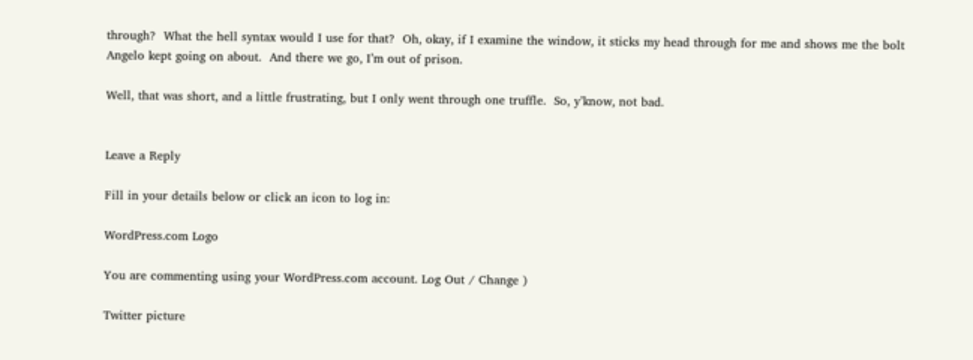through?  What the hell syntax would I use for that?  Oh, okay, if I examine the window, it sticks my head through for me and shows me the bolt Angelo kept going on about.  And there we go, I’m out of prison.

Well, that was short, and a little frustrating, but I only went through one truffle.  So, y’know, not bad.


Leave a Reply

Fill in your details below or click an icon to log in:

WordPress.com Logo

You are commenting using your WordPress.com account. Log Out / Change )

Twitter picture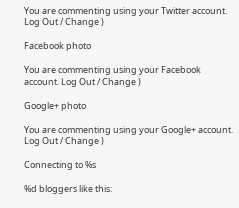You are commenting using your Twitter account. Log Out / Change )

Facebook photo

You are commenting using your Facebook account. Log Out / Change )

Google+ photo

You are commenting using your Google+ account. Log Out / Change )

Connecting to %s

%d bloggers like this: